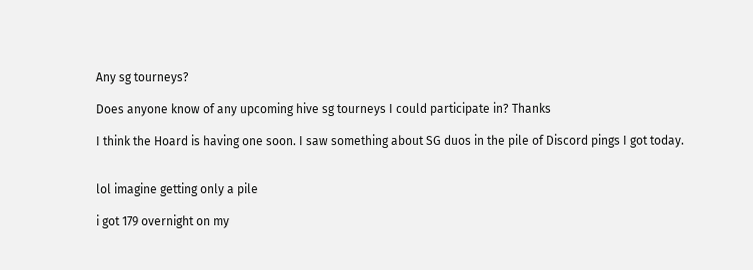Any sg tourneys?

Does anyone know of any upcoming hive sg tourneys I could participate in? Thanks

I think the Hoard is having one soon. I saw something about SG duos in the pile of Discord pings I got today.


lol imagine getting only a pile

i got 179 overnight on my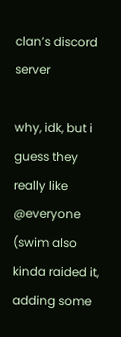clan’s discord server

why, idk, but i guess they really like @everyone (swim also kinda raided it, adding some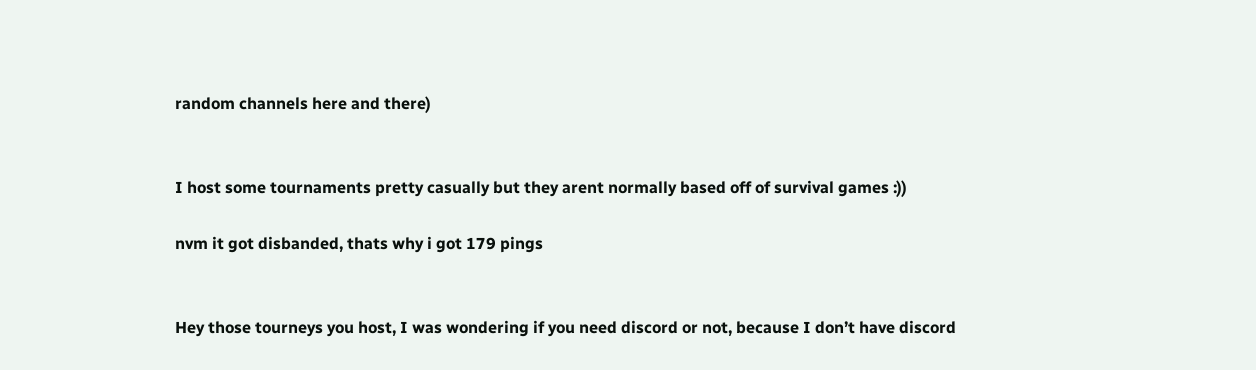random channels here and there)


I host some tournaments pretty casually but they arent normally based off of survival games :))

nvm it got disbanded, thats why i got 179 pings


Hey those tourneys you host, I was wondering if you need discord or not, because I don’t have discord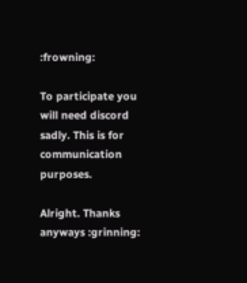:frowning:

To participate you will need discord sadly. This is for communication purposes.

Alright. Thanks anyways :grinning: